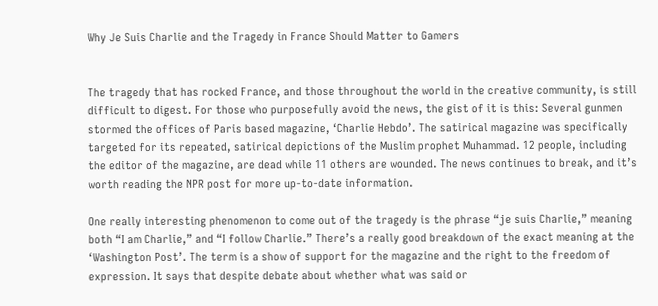Why Je Suis Charlie and the Tragedy in France Should Matter to Gamers


The tragedy that has rocked France, and those throughout the world in the creative community, is still difficult to digest. For those who purposefully avoid the news, the gist of it is this: Several gunmen stormed the offices of Paris based magazine, ‘Charlie Hebdo’. The satirical magazine was specifically targeted for its repeated, satirical depictions of the Muslim prophet Muhammad. 12 people, including the editor of the magazine, are dead while 11 others are wounded. The news continues to break, and it’s worth reading the NPR post for more up-to-date information.

One really interesting phenomenon to come out of the tragedy is the phrase “je suis Charlie,” meaning both “I am Charlie,” and “I follow Charlie.” There’s a really good breakdown of the exact meaning at the ‘Washington Post’. The term is a show of support for the magazine and the right to the freedom of expression. It says that despite debate about whether what was said or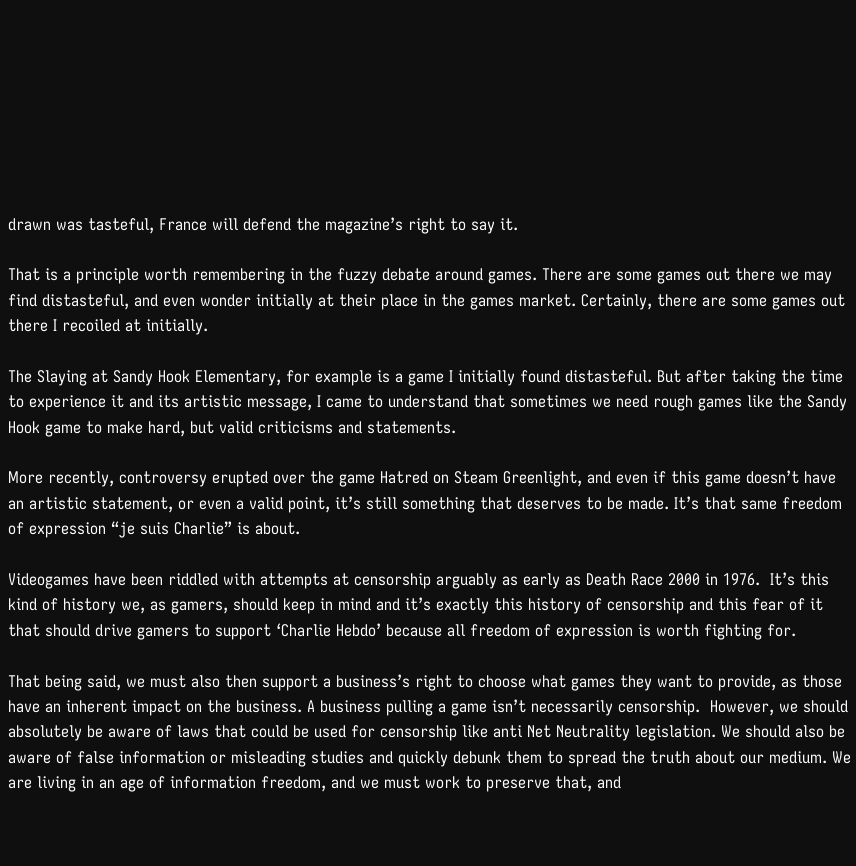drawn was tasteful, France will defend the magazine’s right to say it.

That is a principle worth remembering in the fuzzy debate around games. There are some games out there we may find distasteful, and even wonder initially at their place in the games market. Certainly, there are some games out there I recoiled at initially.

The Slaying at Sandy Hook Elementary, for example is a game I initially found distasteful. But after taking the time to experience it and its artistic message, I came to understand that sometimes we need rough games like the Sandy Hook game to make hard, but valid criticisms and statements.

More recently, controversy erupted over the game Hatred on Steam Greenlight, and even if this game doesn’t have an artistic statement, or even a valid point, it’s still something that deserves to be made. It’s that same freedom of expression “je suis Charlie” is about.

Videogames have been riddled with attempts at censorship arguably as early as Death Race 2000 in 1976.  It’s this kind of history we, as gamers, should keep in mind and it’s exactly this history of censorship and this fear of it that should drive gamers to support ‘Charlie Hebdo’ because all freedom of expression is worth fighting for.

That being said, we must also then support a business’s right to choose what games they want to provide, as those have an inherent impact on the business. A business pulling a game isn’t necessarily censorship.  However, we should absolutely be aware of laws that could be used for censorship like anti Net Neutrality legislation. We should also be aware of false information or misleading studies and quickly debunk them to spread the truth about our medium. We are living in an age of information freedom, and we must work to preserve that, and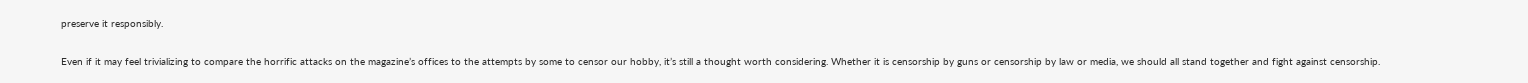preserve it responsibly.

Even if it may feel trivializing to compare the horrific attacks on the magazine’s offices to the attempts by some to censor our hobby, it’s still a thought worth considering. Whether it is censorship by guns or censorship by law or media, we should all stand together and fight against censorship.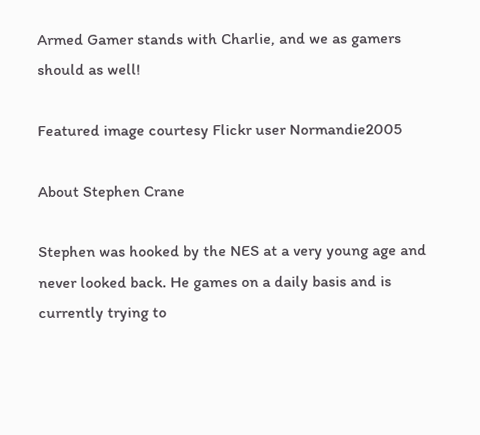Armed Gamer stands with Charlie, and we as gamers should as well!

Featured image courtesy Flickr user Normandie2005

About Stephen Crane

Stephen was hooked by the NES at a very young age and never looked back. He games on a daily basis and is currently trying to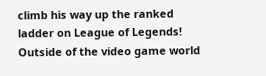climb his way up the ranked ladder on League of Legends! Outside of the video game world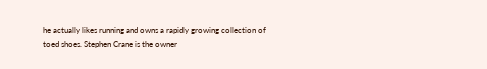he actually likes running and owns a rapidly growing collection of toed shoes. Stephen Crane is the owner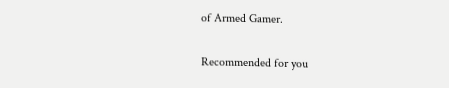of Armed Gamer.

Recommended for you